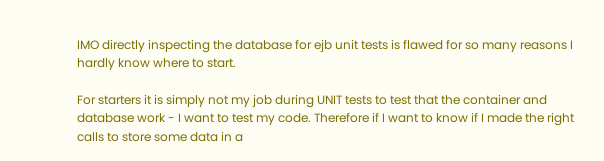IMO directly inspecting the database for ejb unit tests is flawed for so many reasons I hardly know where to start.

For starters it is simply not my job during UNIT tests to test that the container and database work - I want to test my code. Therefore if I want to know if I made the right calls to store some data in a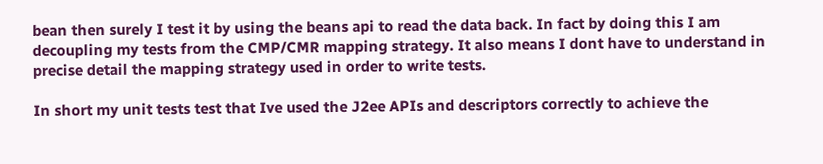bean then surely I test it by using the beans api to read the data back. In fact by doing this I am decoupling my tests from the CMP/CMR mapping strategy. It also means I dont have to understand in precise detail the mapping strategy used in order to write tests.

In short my unit tests test that Ive used the J2ee APIs and descriptors correctly to achieve the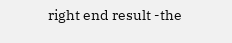right end result -the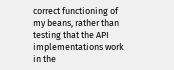correct functioning of my beans, rather than testing that the API implementations work in the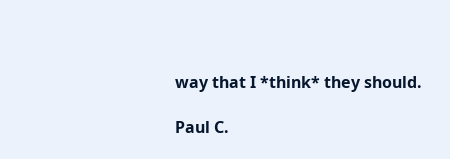way that I *think* they should.

Paul C.